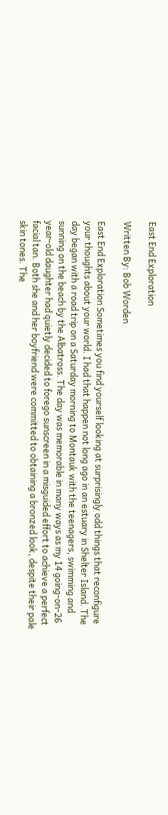East End Exploration

Written By: Bob Worden

East End Exploration Sometimes you find yourself looking at surprisingly odd things that reconfigure your thoughts about your world. I had that happen not long ago in an estuary in Shelter Island. The day began with a road trip on a Saturday morning to Montauk with the teenagers, swimming and sunning on the beach by the Albatross. The day was memorable in many ways as my 14 going-on-26 year-old daughter had quietly decided to forego sunscreen in a misguided effort to achieve a perfect facial tan. Both she and her boyfriend were committed to obtaining a bronzed look, despite their pale skin tones. The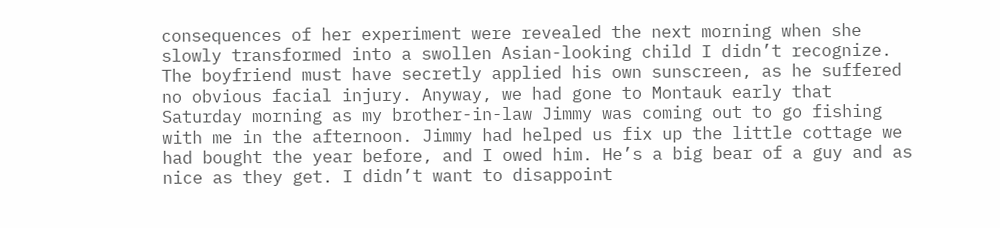consequences of her experiment were revealed the next morning when she slowly transformed into a swollen Asian-looking child I didn’t recognize. The boyfriend must have secretly applied his own sunscreen, as he suffered no obvious facial injury. Anyway, we had gone to Montauk early that Saturday morning as my brother-in-law Jimmy was coming out to go fishing with me in the afternoon. Jimmy had helped us fix up the little cottage we had bought the year before, and I owed him. He’s a big bear of a guy and as nice as they get. I didn’t want to disappoint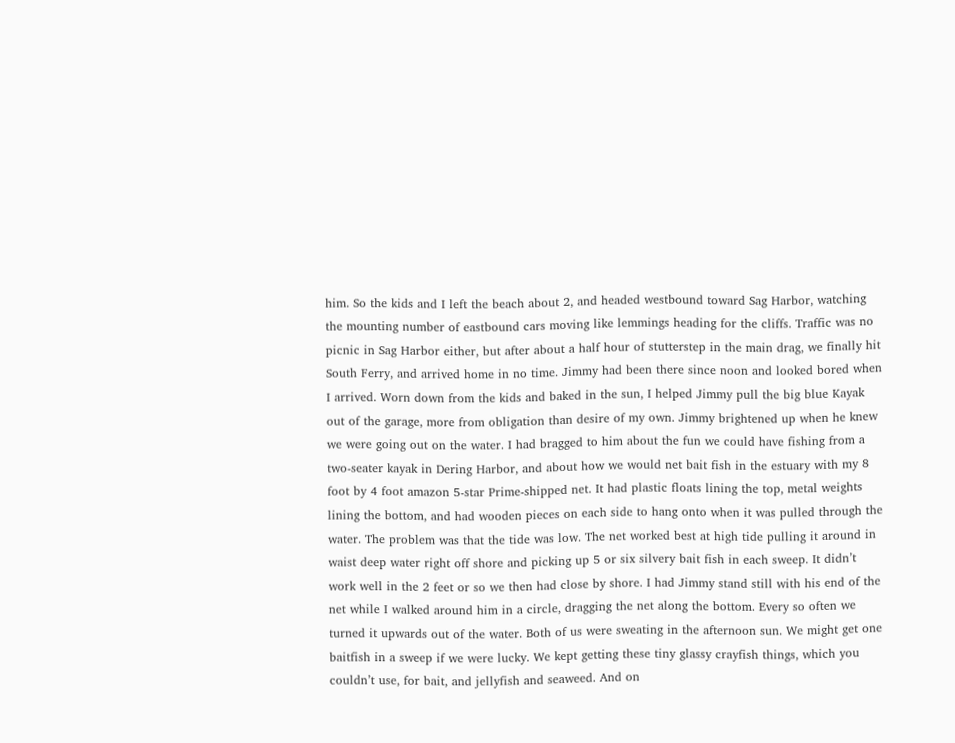him. So the kids and I left the beach about 2, and headed westbound toward Sag Harbor, watching the mounting number of eastbound cars moving like lemmings heading for the cliffs. Traffic was no picnic in Sag Harbor either, but after about a half hour of stutterstep in the main drag, we finally hit South Ferry, and arrived home in no time. Jimmy had been there since noon and looked bored when I arrived. Worn down from the kids and baked in the sun, I helped Jimmy pull the big blue Kayak out of the garage, more from obligation than desire of my own. Jimmy brightened up when he knew we were going out on the water. I had bragged to him about the fun we could have fishing from a two-seater kayak in Dering Harbor, and about how we would net bait fish in the estuary with my 8 foot by 4 foot amazon 5-star Prime-shipped net. It had plastic floats lining the top, metal weights lining the bottom, and had wooden pieces on each side to hang onto when it was pulled through the water. The problem was that the tide was low. The net worked best at high tide pulling it around in waist deep water right off shore and picking up 5 or six silvery bait fish in each sweep. It didn’t work well in the 2 feet or so we then had close by shore. I had Jimmy stand still with his end of the net while I walked around him in a circle, dragging the net along the bottom. Every so often we turned it upwards out of the water. Both of us were sweating in the afternoon sun. We might get one baitfish in a sweep if we were lucky. We kept getting these tiny glassy crayfish things, which you couldn’t use, for bait, and jellyfish and seaweed. And on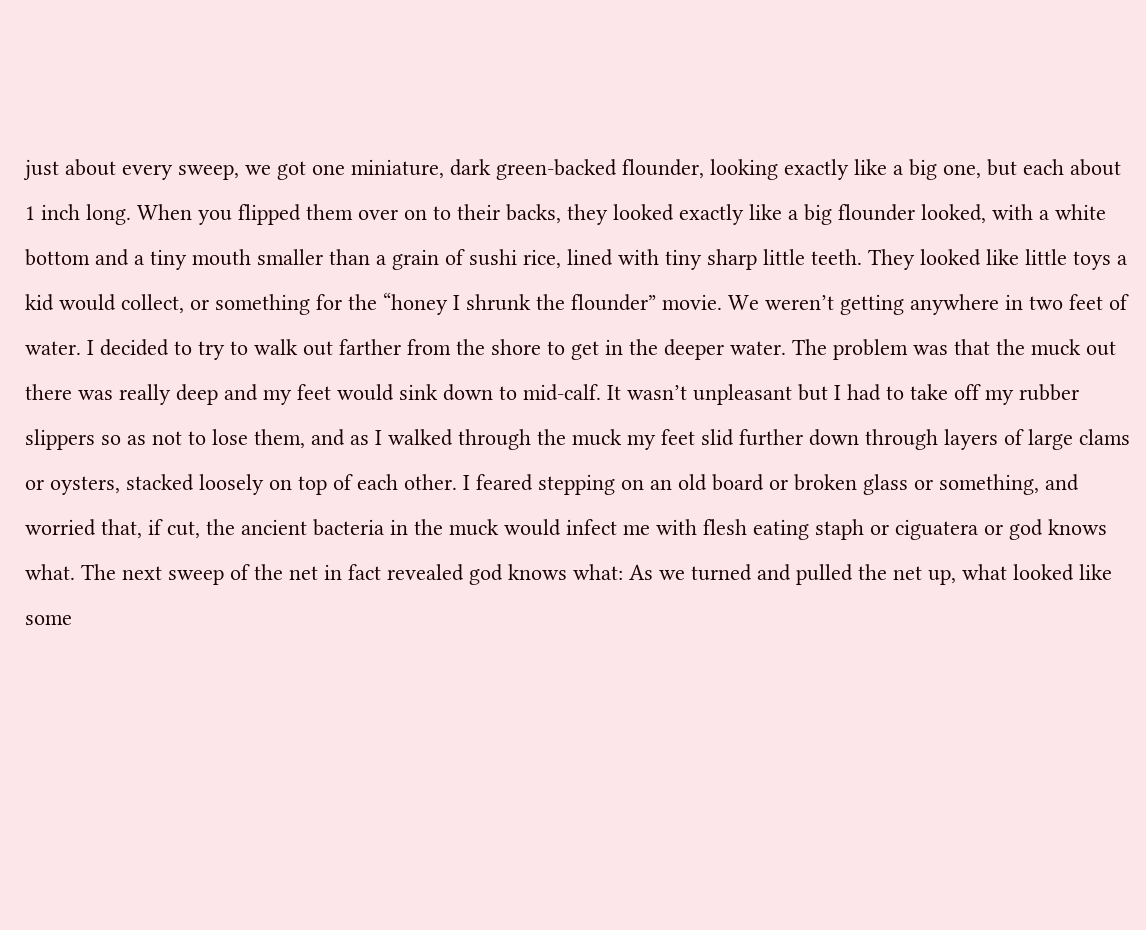just about every sweep, we got one miniature, dark green-backed flounder, looking exactly like a big one, but each about 1 inch long. When you flipped them over on to their backs, they looked exactly like a big flounder looked, with a white bottom and a tiny mouth smaller than a grain of sushi rice, lined with tiny sharp little teeth. They looked like little toys a kid would collect, or something for the “honey I shrunk the flounder” movie. We weren’t getting anywhere in two feet of water. I decided to try to walk out farther from the shore to get in the deeper water. The problem was that the muck out there was really deep and my feet would sink down to mid-calf. It wasn’t unpleasant but I had to take off my rubber slippers so as not to lose them, and as I walked through the muck my feet slid further down through layers of large clams or oysters, stacked loosely on top of each other. I feared stepping on an old board or broken glass or something, and worried that, if cut, the ancient bacteria in the muck would infect me with flesh eating staph or ciguatera or god knows what. The next sweep of the net in fact revealed god knows what: As we turned and pulled the net up, what looked like some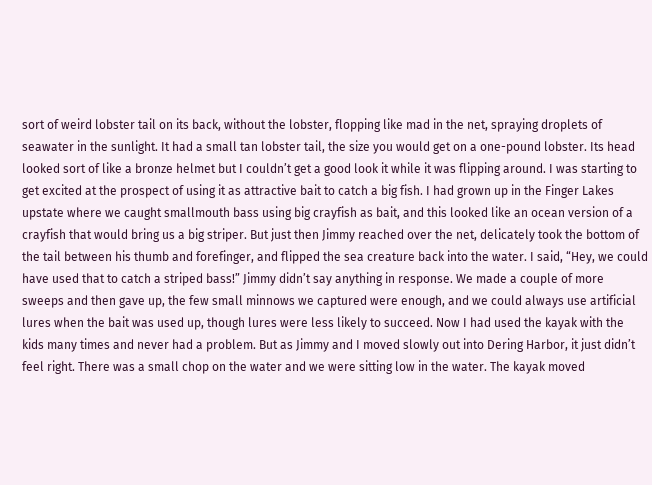sort of weird lobster tail on its back, without the lobster, flopping like mad in the net, spraying droplets of seawater in the sunlight. It had a small tan lobster tail, the size you would get on a one-pound lobster. Its head looked sort of like a bronze helmet but I couldn’t get a good look it while it was flipping around. I was starting to get excited at the prospect of using it as attractive bait to catch a big fish. I had grown up in the Finger Lakes upstate where we caught smallmouth bass using big crayfish as bait, and this looked like an ocean version of a crayfish that would bring us a big striper. But just then Jimmy reached over the net, delicately took the bottom of the tail between his thumb and forefinger, and flipped the sea creature back into the water. I said, “Hey, we could have used that to catch a striped bass!” Jimmy didn’t say anything in response. We made a couple of more sweeps and then gave up, the few small minnows we captured were enough, and we could always use artificial lures when the bait was used up, though lures were less likely to succeed. Now I had used the kayak with the kids many times and never had a problem. But as Jimmy and I moved slowly out into Dering Harbor, it just didn’t feel right. There was a small chop on the water and we were sitting low in the water. The kayak moved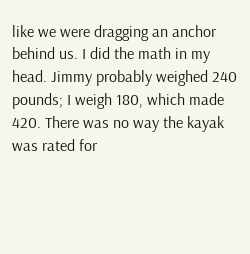like we were dragging an anchor behind us. I did the math in my head. Jimmy probably weighed 240 pounds; I weigh 180, which made 420. There was no way the kayak was rated for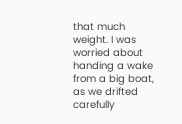that much weight. I was worried about handing a wake from a big boat, as we drifted carefully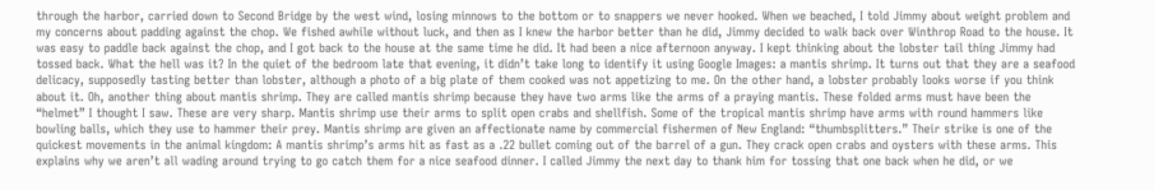through the harbor, carried down to Second Bridge by the west wind, losing minnows to the bottom or to snappers we never hooked. When we beached, I told Jimmy about weight problem and my concerns about padding against the chop. We fished awhile without luck, and then as I knew the harbor better than he did, Jimmy decided to walk back over Winthrop Road to the house. It was easy to paddle back against the chop, and I got back to the house at the same time he did. It had been a nice afternoon anyway. I kept thinking about the lobster tail thing Jimmy had tossed back. What the hell was it? In the quiet of the bedroom late that evening, it didn’t take long to identify it using Google Images: a mantis shrimp. It turns out that they are a seafood delicacy, supposedly tasting better than lobster, although a photo of a big plate of them cooked was not appetizing to me. On the other hand, a lobster probably looks worse if you think about it. Oh, another thing about mantis shrimp. They are called mantis shrimp because they have two arms like the arms of a praying mantis. These folded arms must have been the “helmet” I thought I saw. These are very sharp. Mantis shrimp use their arms to split open crabs and shellfish. Some of the tropical mantis shrimp have arms with round hammers like bowling balls, which they use to hammer their prey. Mantis shrimp are given an affectionate name by commercial fishermen of New England: “thumbsplitters.” Their strike is one of the quickest movements in the animal kingdom: A mantis shrimp’s arms hit as fast as a .22 bullet coming out of the barrel of a gun. They crack open crabs and oysters with these arms. This explains why we aren’t all wading around trying to go catch them for a nice seafood dinner. I called Jimmy the next day to thank him for tossing that one back when he did, or we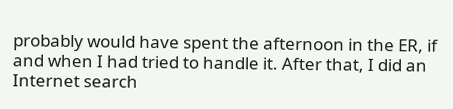probably would have spent the afternoon in the ER, if and when I had tried to handle it. After that, I did an Internet search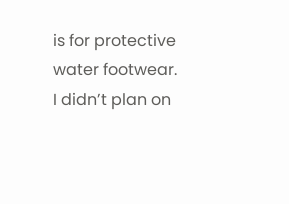is for protective water footwear. I didn’t plan on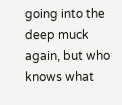going into the deep muck again, but who knows what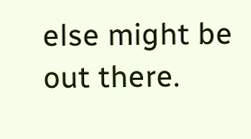else might be out there.